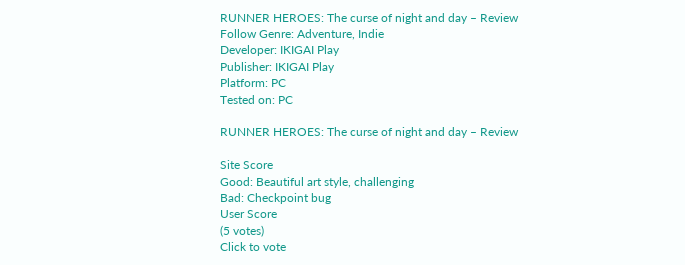RUNNER HEROES: The curse of night and day – Review
Follow Genre: Adventure, Indie
Developer: IKIGAI Play
Publisher: IKIGAI Play
Platform: PC
Tested on: PC

RUNNER HEROES: The curse of night and day – Review

Site Score
Good: Beautiful art style, challenging
Bad: Checkpoint bug
User Score
(5 votes)
Click to vote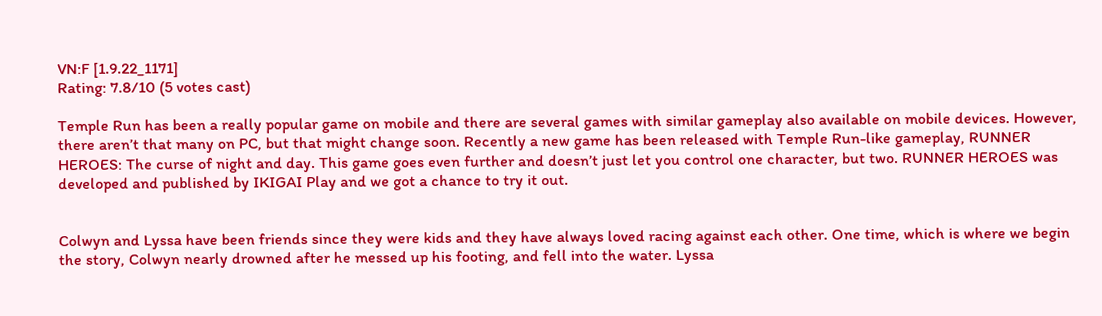VN:F [1.9.22_1171]
Rating: 7.8/10 (5 votes cast)

Temple Run has been a really popular game on mobile and there are several games with similar gameplay also available on mobile devices. However, there aren’t that many on PC, but that might change soon. Recently a new game has been released with Temple Run-like gameplay, RUNNER HEROES: The curse of night and day. This game goes even further and doesn’t just let you control one character, but two. RUNNER HEROES was developed and published by IKIGAI Play and we got a chance to try it out.


Colwyn and Lyssa have been friends since they were kids and they have always loved racing against each other. One time, which is where we begin the story, Colwyn nearly drowned after he messed up his footing, and fell into the water. Lyssa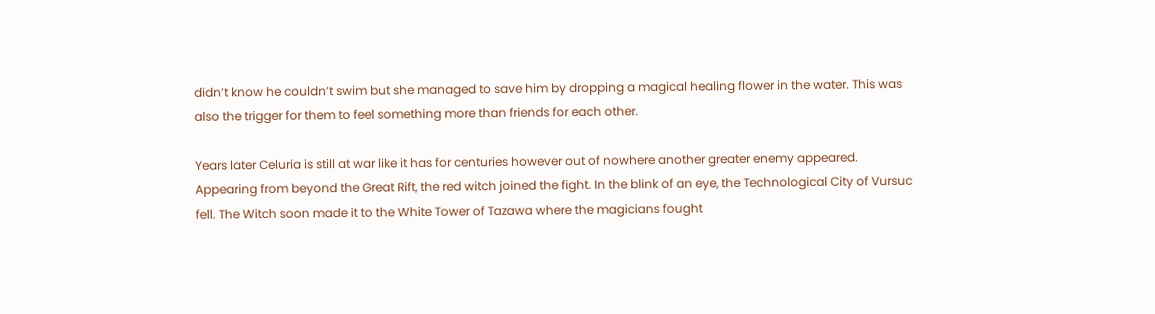didn’t know he couldn’t swim but she managed to save him by dropping a magical healing flower in the water. This was also the trigger for them to feel something more than friends for each other.

Years later Celuria is still at war like it has for centuries however out of nowhere another greater enemy appeared. Appearing from beyond the Great Rift, the red witch joined the fight. In the blink of an eye, the Technological City of Vursuc fell. The Witch soon made it to the White Tower of Tazawa where the magicians fought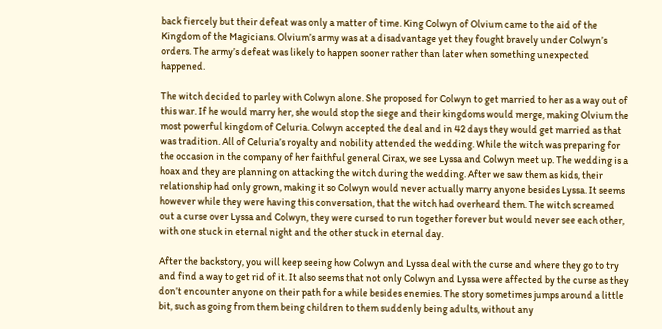back fiercely but their defeat was only a matter of time. King Colwyn of Olvium came to the aid of the Kingdom of the Magicians. Olvium’s army was at a disadvantage yet they fought bravely under Colwyn’s orders. The army’s defeat was likely to happen sooner rather than later when something unexpected happened.

The witch decided to parley with Colwyn alone. She proposed for Colwyn to get married to her as a way out of this war. If he would marry her, she would stop the siege and their kingdoms would merge, making Olvium the most powerful kingdom of Celuria. Colwyn accepted the deal and in 42 days they would get married as that was tradition. All of Celuria’s royalty and nobility attended the wedding. While the witch was preparing for the occasion in the company of her faithful general Cirax, we see Lyssa and Colwyn meet up. The wedding is a hoax and they are planning on attacking the witch during the wedding. After we saw them as kids, their relationship had only grown, making it so Colwyn would never actually marry anyone besides Lyssa. It seems however while they were having this conversation, that the witch had overheard them. The witch screamed out a curse over Lyssa and Colwyn, they were cursed to run together forever but would never see each other, with one stuck in eternal night and the other stuck in eternal day.

After the backstory, you will keep seeing how Colwyn and Lyssa deal with the curse and where they go to try and find a way to get rid of it. It also seems that not only Colwyn and Lyssa were affected by the curse as they don’t encounter anyone on their path for a while besides enemies. The story sometimes jumps around a little bit, such as going from them being children to them suddenly being adults, without any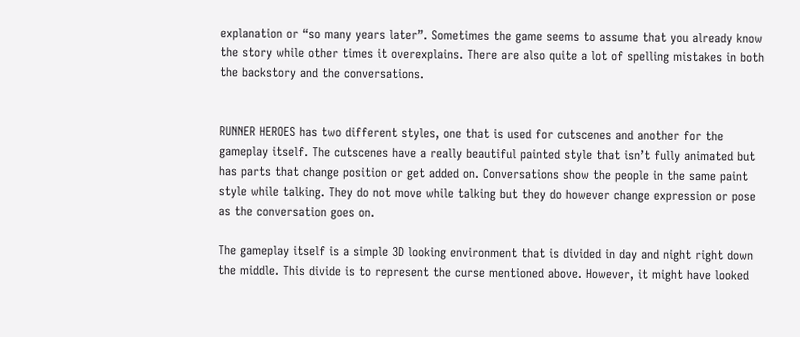explanation or “so many years later”. Sometimes the game seems to assume that you already know the story while other times it overexplains. There are also quite a lot of spelling mistakes in both the backstory and the conversations.


RUNNER HEROES has two different styles, one that is used for cutscenes and another for the gameplay itself. The cutscenes have a really beautiful painted style that isn’t fully animated but has parts that change position or get added on. Conversations show the people in the same paint style while talking. They do not move while talking but they do however change expression or pose as the conversation goes on.

The gameplay itself is a simple 3D looking environment that is divided in day and night right down the middle. This divide is to represent the curse mentioned above. However, it might have looked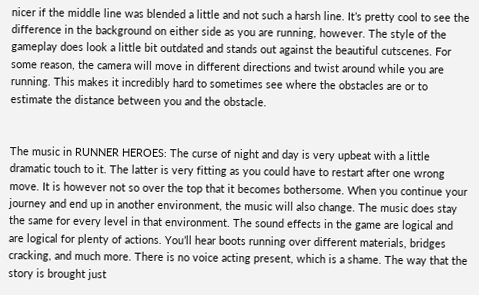nicer if the middle line was blended a little and not such a harsh line. It’s pretty cool to see the difference in the background on either side as you are running, however. The style of the gameplay does look a little bit outdated and stands out against the beautiful cutscenes. For some reason, the camera will move in different directions and twist around while you are running. This makes it incredibly hard to sometimes see where the obstacles are or to estimate the distance between you and the obstacle.


The music in RUNNER HEROES: The curse of night and day is very upbeat with a little dramatic touch to it. The latter is very fitting as you could have to restart after one wrong move. It is however not so over the top that it becomes bothersome. When you continue your journey and end up in another environment, the music will also change. The music does stay the same for every level in that environment. The sound effects in the game are logical and are logical for plenty of actions. You’ll hear boots running over different materials, bridges cracking, and much more. There is no voice acting present, which is a shame. The way that the story is brought just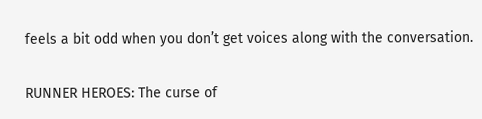feels a bit odd when you don’t get voices along with the conversation.


RUNNER HEROES: The curse of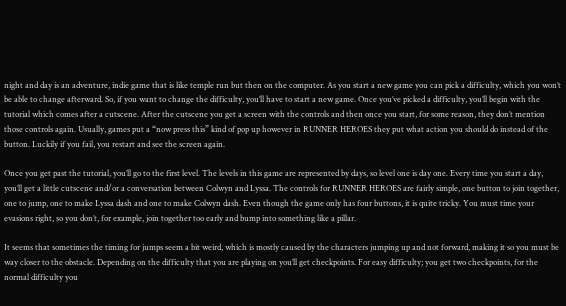night and day is an adventure, indie game that is like temple run but then on the computer. As you start a new game you can pick a difficulty, which you won’t be able to change afterward. So, if you want to change the difficulty, you’ll have to start a new game. Once you’ve picked a difficulty, you’ll begin with the tutorial which comes after a cutscene. After the cutscene you get a screen with the controls and then once you start, for some reason, they don’t mention those controls again. Usually, games put a “now press this” kind of pop up however in RUNNER HEROES they put what action you should do instead of the button. Luckily if you fail, you restart and see the screen again.

Once you get past the tutorial, you’ll go to the first level. The levels in this game are represented by days, so level one is day one. Every time you start a day, you’ll get a little cutscene and/or a conversation between Colwyn and Lyssa. The controls for RUNNER HEROES are fairly simple, one button to join together, one to jump, one to make Lyssa dash and one to make Colwyn dash. Even though the game only has four buttons, it is quite tricky. You must time your evasions right, so you don’t, for example, join together too early and bump into something like a pillar.

It seems that sometimes the timing for jumps seem a bit weird, which is mostly caused by the characters jumping up and not forward, making it so you must be way closer to the obstacle. Depending on the difficulty that you are playing on you’ll get checkpoints. For easy difficulty; you get two checkpoints, for the normal difficulty you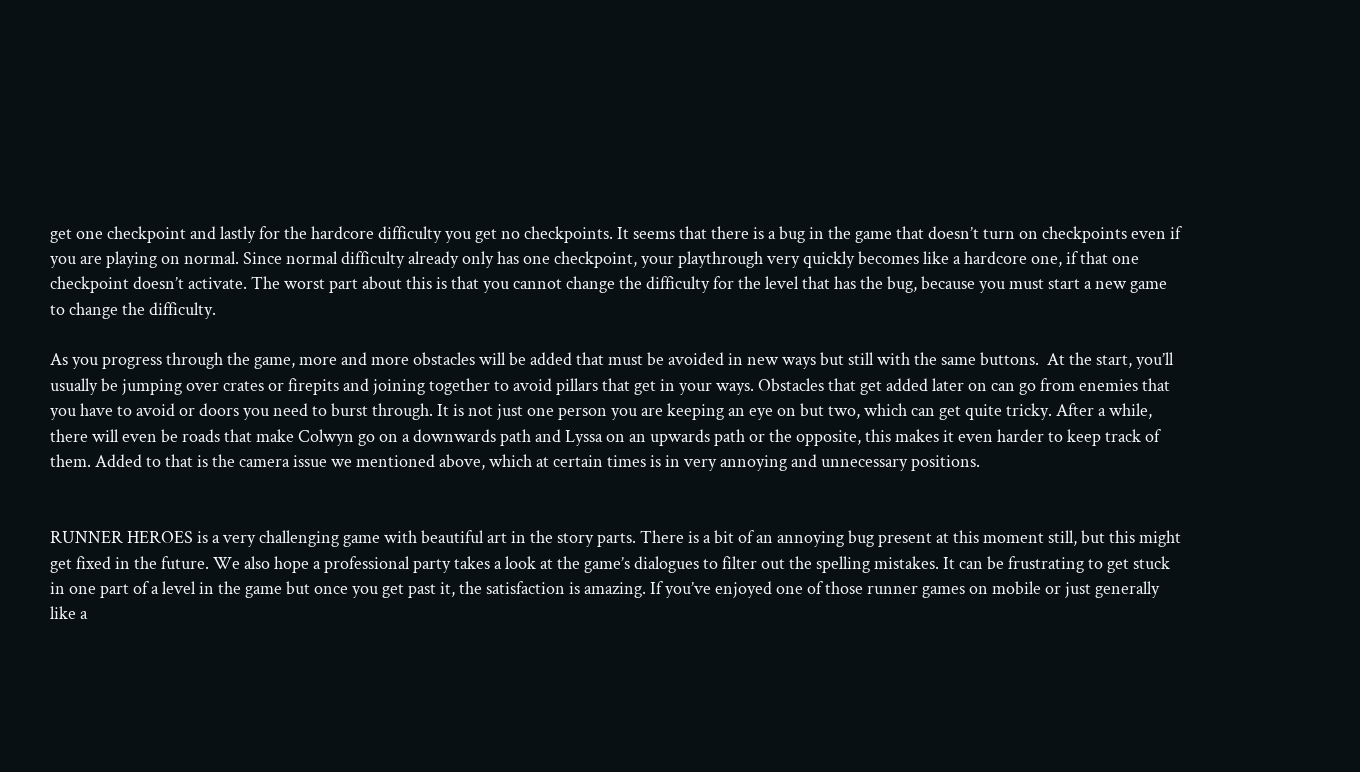get one checkpoint and lastly for the hardcore difficulty you get no checkpoints. It seems that there is a bug in the game that doesn’t turn on checkpoints even if you are playing on normal. Since normal difficulty already only has one checkpoint, your playthrough very quickly becomes like a hardcore one, if that one checkpoint doesn’t activate. The worst part about this is that you cannot change the difficulty for the level that has the bug, because you must start a new game to change the difficulty.

As you progress through the game, more and more obstacles will be added that must be avoided in new ways but still with the same buttons.  At the start, you’ll usually be jumping over crates or firepits and joining together to avoid pillars that get in your ways. Obstacles that get added later on can go from enemies that you have to avoid or doors you need to burst through. It is not just one person you are keeping an eye on but two, which can get quite tricky. After a while, there will even be roads that make Colwyn go on a downwards path and Lyssa on an upwards path or the opposite, this makes it even harder to keep track of them. Added to that is the camera issue we mentioned above, which at certain times is in very annoying and unnecessary positions.


RUNNER HEROES is a very challenging game with beautiful art in the story parts. There is a bit of an annoying bug present at this moment still, but this might get fixed in the future. We also hope a professional party takes a look at the game’s dialogues to filter out the spelling mistakes. It can be frustrating to get stuck in one part of a level in the game but once you get past it, the satisfaction is amazing. If you’ve enjoyed one of those runner games on mobile or just generally like a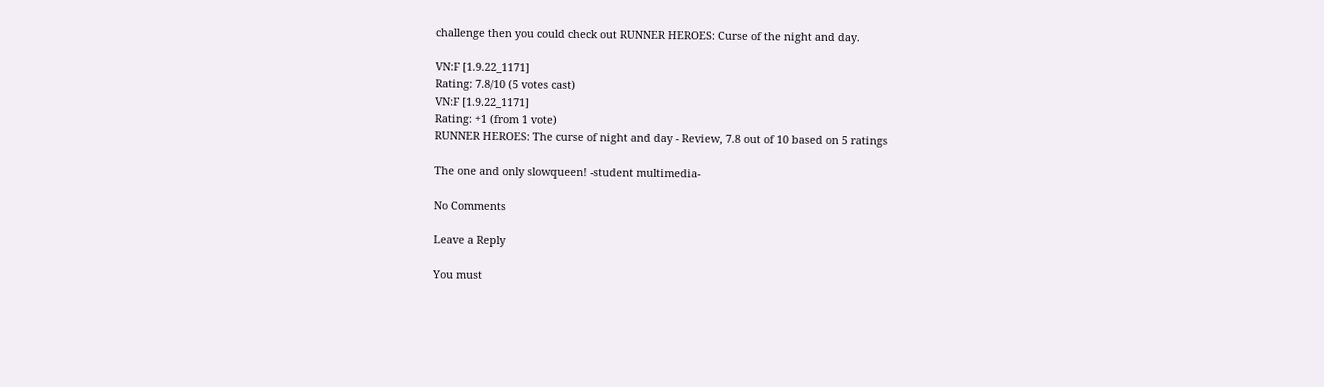challenge then you could check out RUNNER HEROES: Curse of the night and day.

VN:F [1.9.22_1171]
Rating: 7.8/10 (5 votes cast)
VN:F [1.9.22_1171]
Rating: +1 (from 1 vote)
RUNNER HEROES: The curse of night and day - Review, 7.8 out of 10 based on 5 ratings

The one and only slowqueen! -student multimedia-

No Comments

Leave a Reply

You must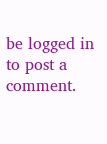be logged in to post a comment.